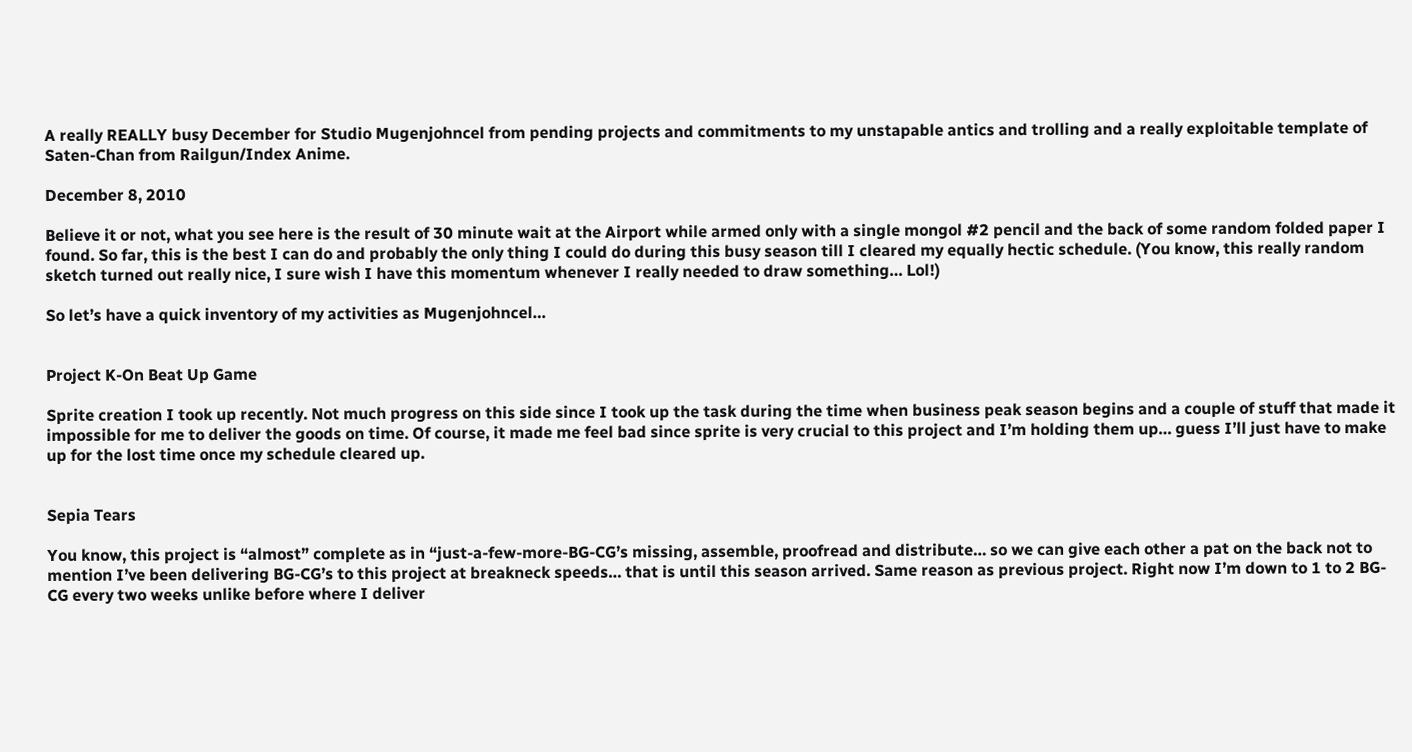A really REALLY busy December for Studio Mugenjohncel from pending projects and commitments to my unstapable antics and trolling and a really exploitable template of Saten-Chan from Railgun/Index Anime.

December 8, 2010

Believe it or not, what you see here is the result of 30 minute wait at the Airport while armed only with a single mongol #2 pencil and the back of some random folded paper I found. So far, this is the best I can do and probably the only thing I could do during this busy season till I cleared my equally hectic schedule. (You know, this really random sketch turned out really nice, I sure wish I have this momentum whenever I really needed to draw something… Lol!)

So let’s have a quick inventory of my activities as Mugenjohncel…


Project K-On Beat Up Game

Sprite creation I took up recently. Not much progress on this side since I took up the task during the time when business peak season begins and a couple of stuff that made it impossible for me to deliver the goods on time. Of course, it made me feel bad since sprite is very crucial to this project and I’m holding them up… guess I’ll just have to make up for the lost time once my schedule cleared up.


Sepia Tears

You know, this project is “almost” complete as in “just-a-few-more-BG-CG’s missing, assemble, proofread and distribute… so we can give each other a pat on the back not to mention I’ve been delivering BG-CG’s to this project at breakneck speeds… that is until this season arrived. Same reason as previous project. Right now I’m down to 1 to 2 BG-CG every two weeks unlike before where I deliver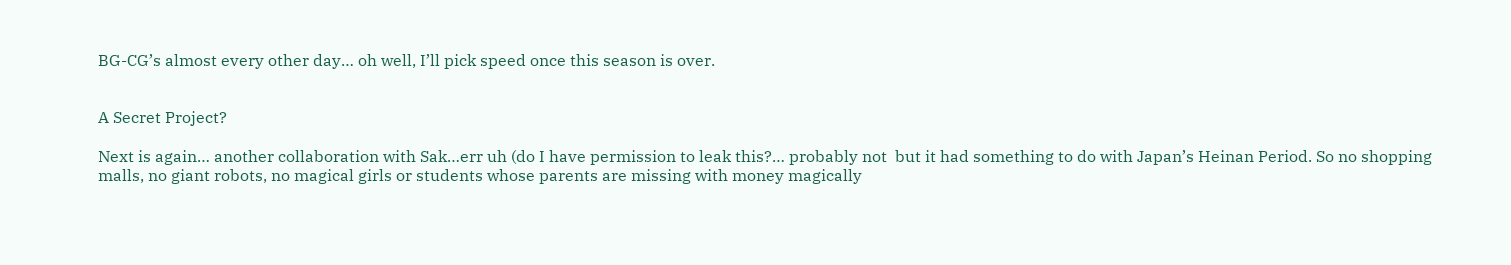BG-CG’s almost every other day… oh well, I’ll pick speed once this season is over.


A Secret Project?

Next is again… another collaboration with Sak…err uh (do I have permission to leak this?… probably not  but it had something to do with Japan’s Heinan Period. So no shopping malls, no giant robots, no magical girls or students whose parents are missing with money magically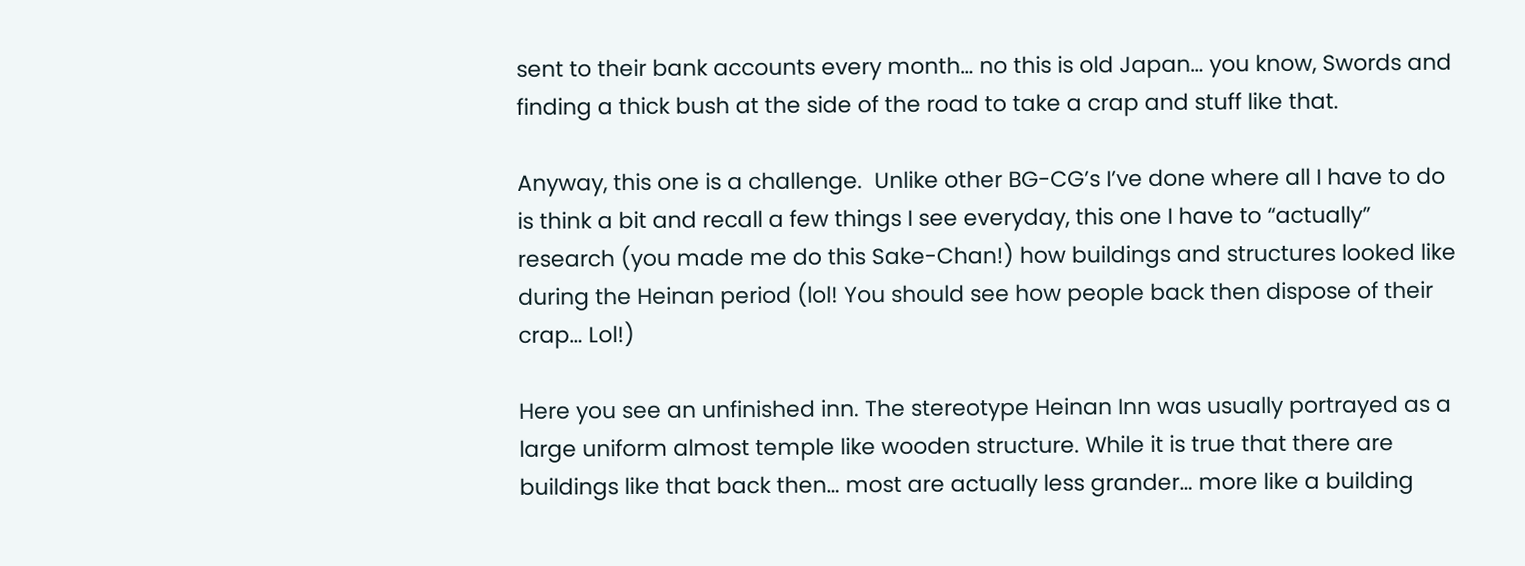sent to their bank accounts every month… no this is old Japan… you know, Swords and finding a thick bush at the side of the road to take a crap and stuff like that.

Anyway, this one is a challenge.  Unlike other BG-CG’s I’ve done where all I have to do is think a bit and recall a few things I see everyday, this one I have to “actually” research (you made me do this Sake-Chan!) how buildings and structures looked like during the Heinan period (lol! You should see how people back then dispose of their crap… Lol!)

Here you see an unfinished inn. The stereotype Heinan Inn was usually portrayed as a large uniform almost temple like wooden structure. While it is true that there are buildings like that back then… most are actually less grander… more like a building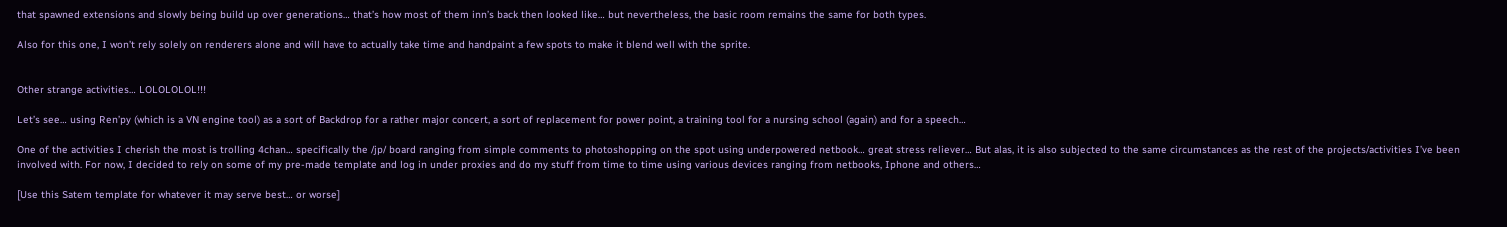that spawned extensions and slowly being build up over generations… that’s how most of them inn’s back then looked like… but nevertheless, the basic room remains the same for both types.

Also for this one, I won’t rely solely on renderers alone and will have to actually take time and handpaint a few spots to make it blend well with the sprite.


Other strange activities… LOLOLOLOL!!!

Let’s see… using Ren’py (which is a VN engine tool) as a sort of Backdrop for a rather major concert, a sort of replacement for power point, a training tool for a nursing school (again) and for a speech…

One of the activities I cherish the most is trolling 4chan… specifically the /jp/ board ranging from simple comments to photoshopping on the spot using underpowered netbook… great stress reliever… But alas, it is also subjected to the same circumstances as the rest of the projects/activities I’ve been involved with. For now, I decided to rely on some of my pre-made template and log in under proxies and do my stuff from time to time using various devices ranging from netbooks, Iphone and others…

[Use this Satem template for whatever it may serve best… or worse]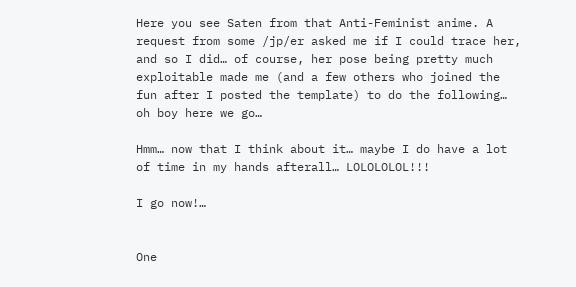Here you see Saten from that Anti-Feminist anime. A request from some /jp/er asked me if I could trace her, and so I did… of course, her pose being pretty much exploitable made me (and a few others who joined the fun after I posted the template) to do the following… oh boy here we go…

Hmm… now that I think about it… maybe I do have a lot of time in my hands afterall… LOLOLOLOL!!!

I go now!…


One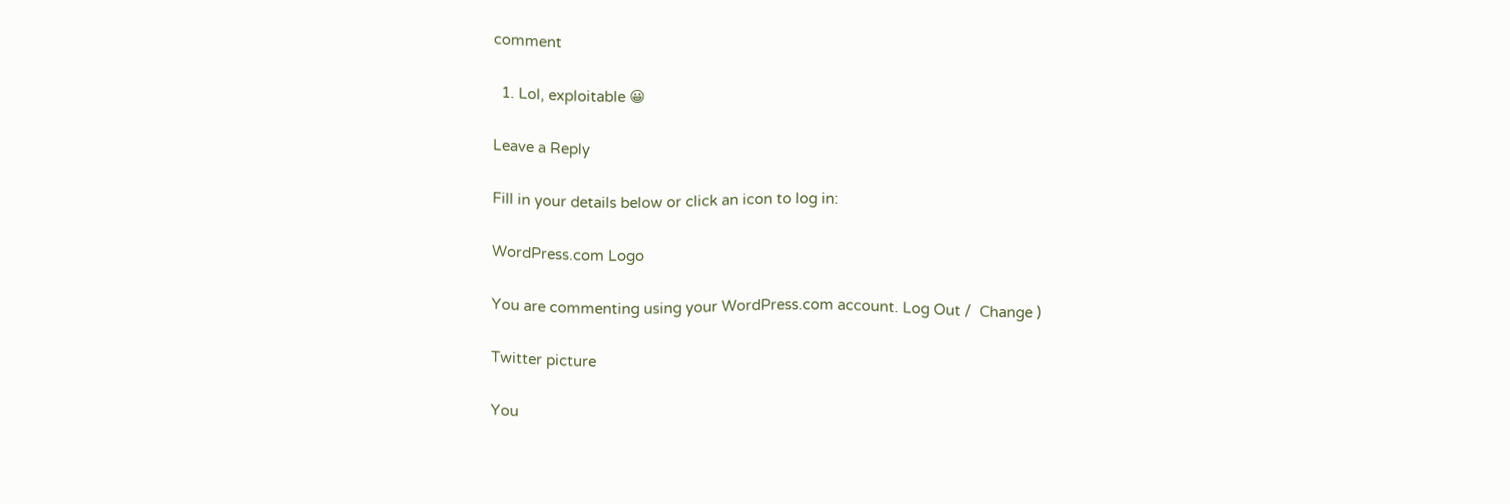comment

  1. Lol, exploitable 😀

Leave a Reply

Fill in your details below or click an icon to log in:

WordPress.com Logo

You are commenting using your WordPress.com account. Log Out /  Change )

Twitter picture

You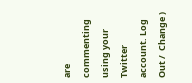are commenting using your Twitter account. Log Out /  Change )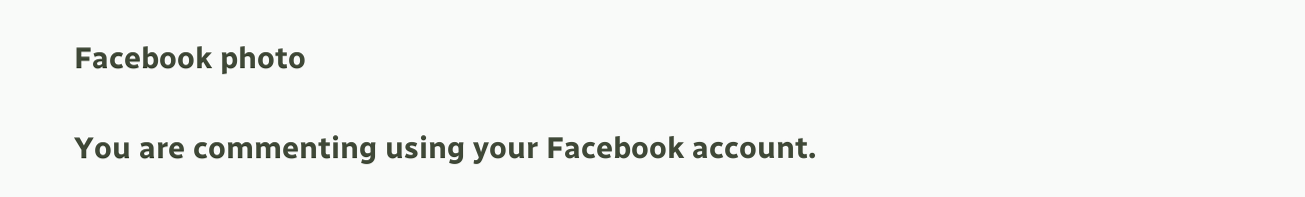Facebook photo

You are commenting using your Facebook account.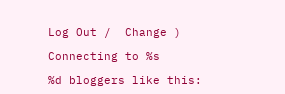Log Out /  Change )

Connecting to %s

%d bloggers like this: